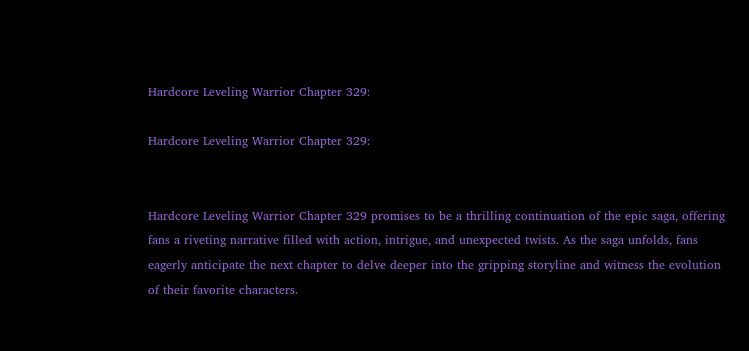Hardcore Leveling Warrior Chapter 329:

Hardcore Leveling Warrior Chapter 329:


Hardcore Leveling Warrior Chapter 329 promises to be a thrilling continuation of the epic saga, offering fans a riveting narrative filled with action, intrigue, and unexpected twists. As the saga unfolds, fans eagerly anticipate the next chapter to delve deeper into the gripping storyline and witness the evolution of their favorite characters.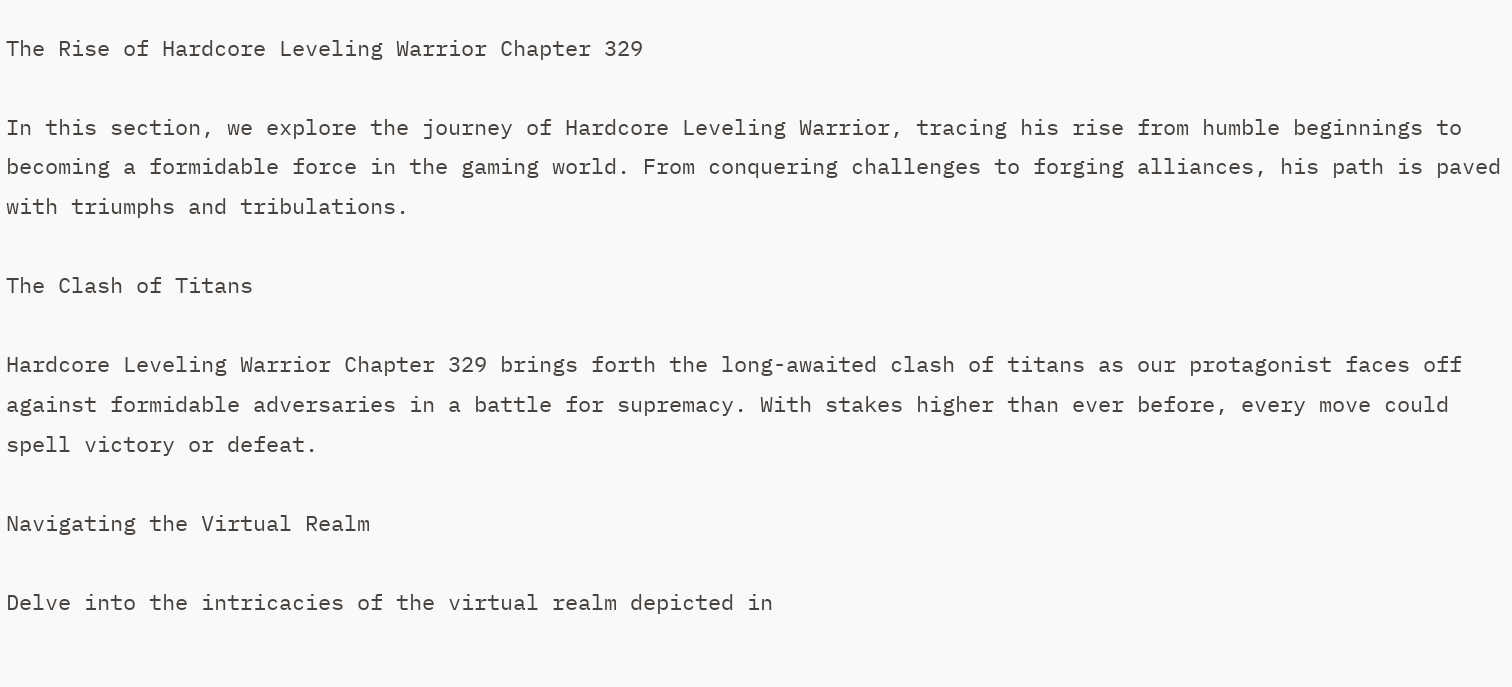The Rise of Hardcore Leveling Warrior Chapter 329

In this section, we explore the journey of Hardcore Leveling Warrior, tracing his rise from humble beginnings to becoming a formidable force in the gaming world. From conquering challenges to forging alliances, his path is paved with triumphs and tribulations.

The Clash of Titans

Hardcore Leveling Warrior Chapter 329 brings forth the long-awaited clash of titans as our protagonist faces off against formidable adversaries in a battle for supremacy. With stakes higher than ever before, every move could spell victory or defeat.

Navigating the Virtual Realm

Delve into the intricacies of the virtual realm depicted in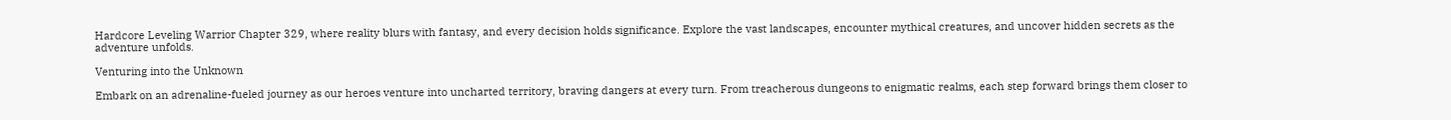Hardcore Leveling Warrior Chapter 329, where reality blurs with fantasy, and every decision holds significance. Explore the vast landscapes, encounter mythical creatures, and uncover hidden secrets as the adventure unfolds.

Venturing into the Unknown

Embark on an adrenaline-fueled journey as our heroes venture into uncharted territory, braving dangers at every turn. From treacherous dungeons to enigmatic realms, each step forward brings them closer to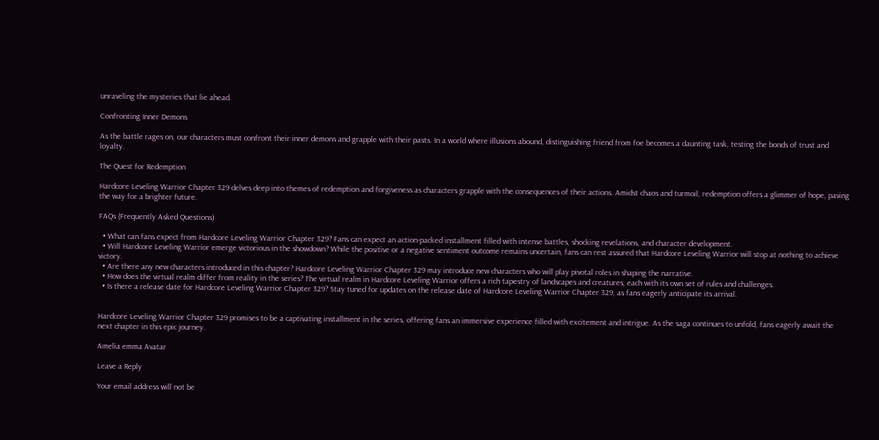unraveling the mysteries that lie ahead.

Confronting Inner Demons

As the battle rages on, our characters must confront their inner demons and grapple with their pasts. In a world where illusions abound, distinguishing friend from foe becomes a daunting task, testing the bonds of trust and loyalty.

The Quest for Redemption

Hardcore Leveling Warrior Chapter 329 delves deep into themes of redemption and forgiveness as characters grapple with the consequences of their actions. Amidst chaos and turmoil, redemption offers a glimmer of hope, paving the way for a brighter future.

FAQs (Frequently Asked Questions)

  • What can fans expect from Hardcore Leveling Warrior Chapter 329? Fans can expect an action-packed installment filled with intense battles, shocking revelations, and character development.
  • Will Hardcore Leveling Warrior emerge victorious in the showdown? While the positive or a negative sentiment outcome remains uncertain, fans can rest assured that Hardcore Leveling Warrior will stop at nothing to achieve victory.
  • Are there any new characters introduced in this chapter? Hardcore Leveling Warrior Chapter 329 may introduce new characters who will play pivotal roles in shaping the narrative.
  • How does the virtual realm differ from reality in the series? The virtual realm in Hardcore Leveling Warrior offers a rich tapestry of landscapes and creatures, each with its own set of rules and challenges.
  • Is there a release date for Hardcore Leveling Warrior Chapter 329? Stay tuned for updates on the release date of Hardcore Leveling Warrior Chapter 329, as fans eagerly anticipate its arrival.


Hardcore Leveling Warrior Chapter 329 promises to be a captivating installment in the series, offering fans an immersive experience filled with excitement and intrigue. As the saga continues to unfold, fans eagerly await the next chapter in this epic journey.

Amelia emma Avatar

Leave a Reply

Your email address will not be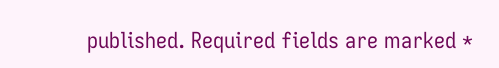published. Required fields are marked *